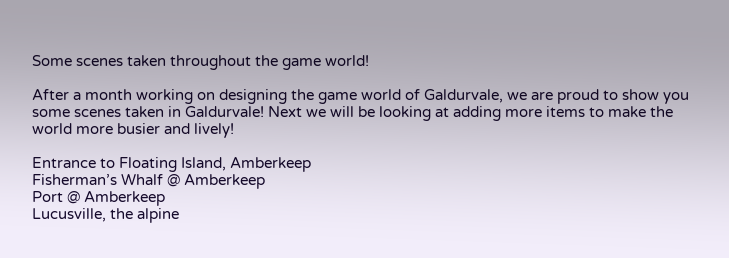Some scenes taken throughout the game world!

After a month working on designing the game world of Galdurvale, we are proud to show you some scenes taken in Galdurvale! Next we will be looking at adding more items to make the world more busier and lively!

Entrance to Floating Island, Amberkeep
Fisherman’s Whalf @ Amberkeep
Port @ Amberkeep
Lucusville, the alpine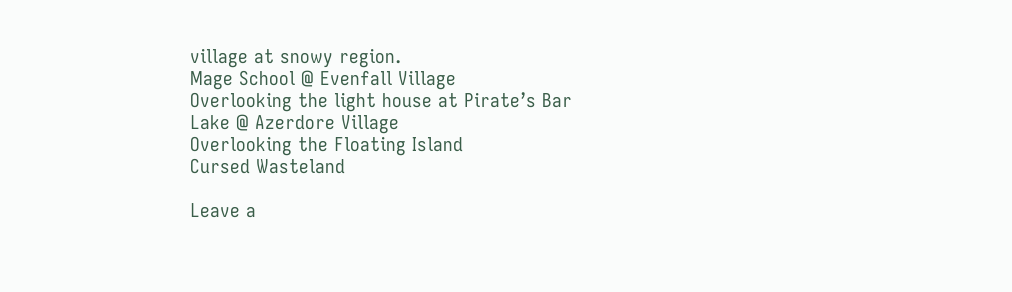village at snowy region.
Mage School @ Evenfall Village
Overlooking the light house at Pirate’s Bar
Lake @ Azerdore Village
Overlooking the Floating Island
Cursed Wasteland

Leave a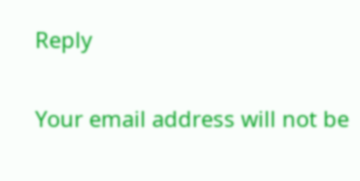Reply

Your email address will not be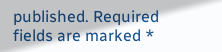published. Required fields are marked *